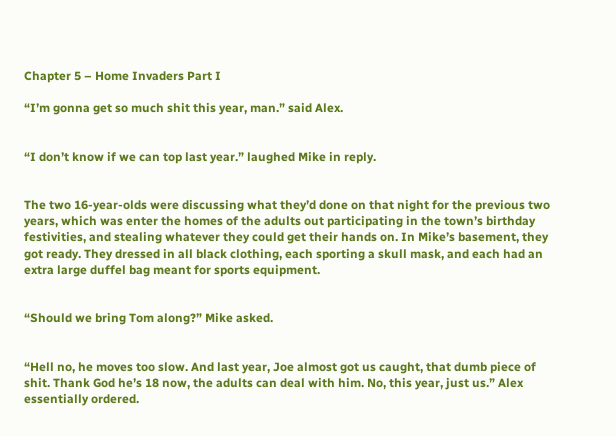Chapter 5 – Home Invaders Part I

“I’m gonna get so much shit this year, man.” said Alex.


“I don’t know if we can top last year.” laughed Mike in reply.


The two 16-year-olds were discussing what they’d done on that night for the previous two years, which was enter the homes of the adults out participating in the town’s birthday festivities, and stealing whatever they could get their hands on. In Mike’s basement, they got ready. They dressed in all black clothing, each sporting a skull mask, and each had an extra large duffel bag meant for sports equipment.


“Should we bring Tom along?” Mike asked.


“Hell no, he moves too slow. And last year, Joe almost got us caught, that dumb piece of shit. Thank God he’s 18 now, the adults can deal with him. No, this year, just us.” Alex essentially ordered.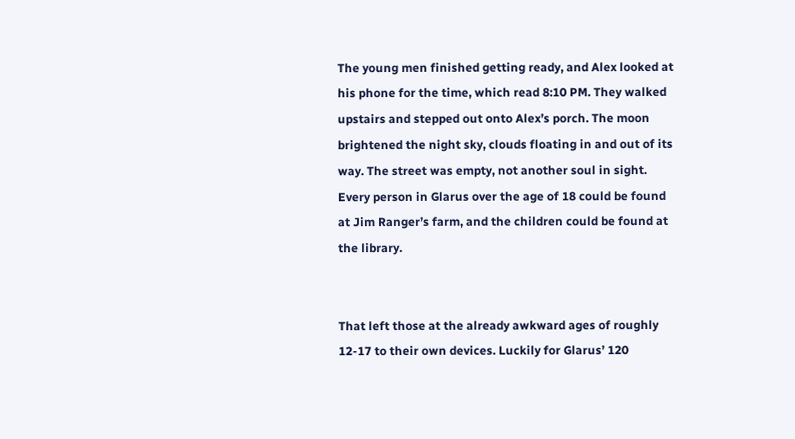The young men finished getting ready, and Alex looked at his phone for the time, which read 8:10 PM. They walked upstairs and stepped out onto Alex’s porch. The moon brightened the night sky, clouds floating in and out of its way. The street was empty, not another soul in sight. Every person in Glarus over the age of 18 could be found at Jim Ranger’s farm, and the children could be found at the library.


That left those at the already awkward ages of roughly 12-17 to their own devices. Luckily for Glarus’ 120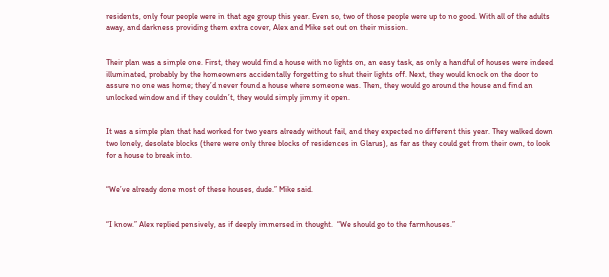residents, only four people were in that age group this year. Even so, two of those people were up to no good. With all of the adults away, and darkness providing them extra cover, Alex and Mike set out on their mission.


Their plan was a simple one. First, they would find a house with no lights on, an easy task, as only a handful of houses were indeed illuminated, probably by the homeowners accidentally forgetting to shut their lights off. Next, they would knock on the door to assure no one was home; they’d never found a house where someone was. Then, they would go around the house and find an unlocked window and if they couldn’t, they would simply jimmy it open.


It was a simple plan that had worked for two years already without fail, and they expected no different this year. They walked down two lonely, desolate blocks (there were only three blocks of residences in Glarus), as far as they could get from their own, to look for a house to break into.


“We’ve already done most of these houses, dude.” Mike said.


“I know.” Alex replied pensively, as if deeply immersed in thought.  “We should go to the farmhouses.”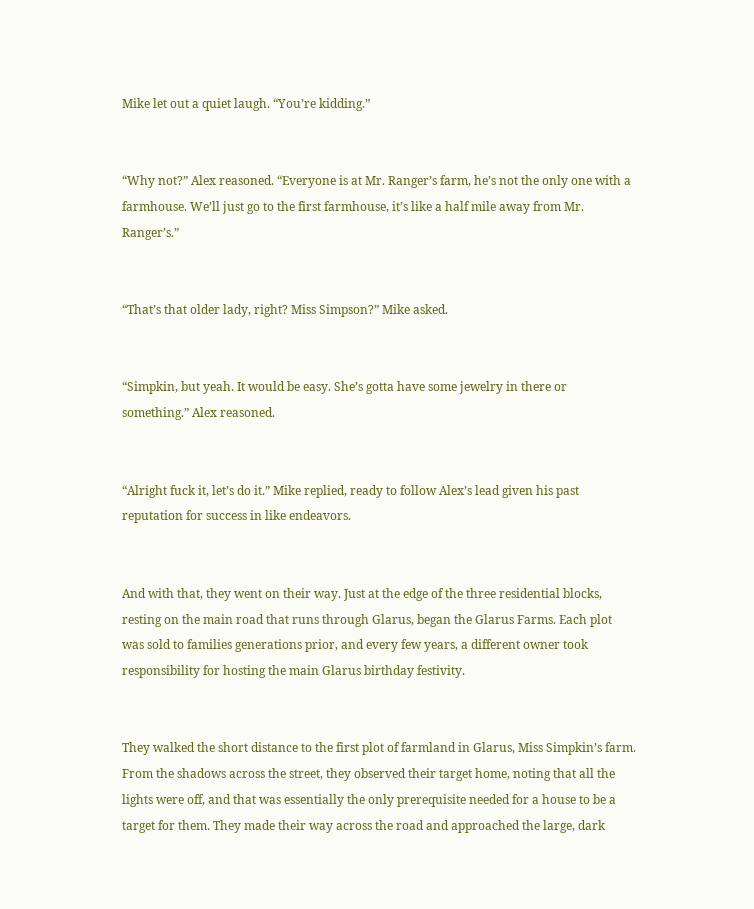Mike let out a quiet laugh. “You’re kidding.”


“Why not?” Alex reasoned. “Everyone is at Mr. Ranger’s farm, he’s not the only one with a farmhouse. We’ll just go to the first farmhouse, it’s like a half mile away from Mr. Ranger’s.”


“That’s that older lady, right? Miss Simpson?” Mike asked.


“Simpkin, but yeah. It would be easy. She’s gotta have some jewelry in there or something.” Alex reasoned.


“Alright fuck it, let’s do it.” Mike replied, ready to follow Alex’s lead given his past reputation for success in like endeavors.


And with that, they went on their way. Just at the edge of the three residential blocks, resting on the main road that runs through Glarus, began the Glarus Farms. Each plot was sold to families generations prior, and every few years, a different owner took responsibility for hosting the main Glarus birthday festivity.


They walked the short distance to the first plot of farmland in Glarus, Miss Simpkin’s farm. From the shadows across the street, they observed their target home, noting that all the lights were off, and that was essentially the only prerequisite needed for a house to be a target for them. They made their way across the road and approached the large, dark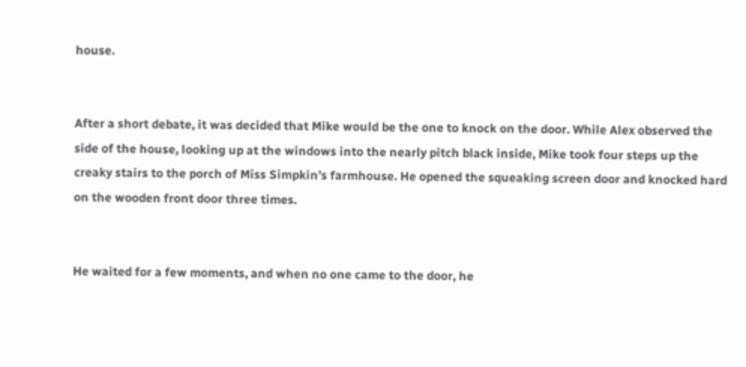house.


After a short debate, it was decided that Mike would be the one to knock on the door. While Alex observed the side of the house, looking up at the windows into the nearly pitch black inside, Mike took four steps up the creaky stairs to the porch of Miss Simpkin’s farmhouse. He opened the squeaking screen door and knocked hard on the wooden front door three times.


He waited for a few moments, and when no one came to the door, he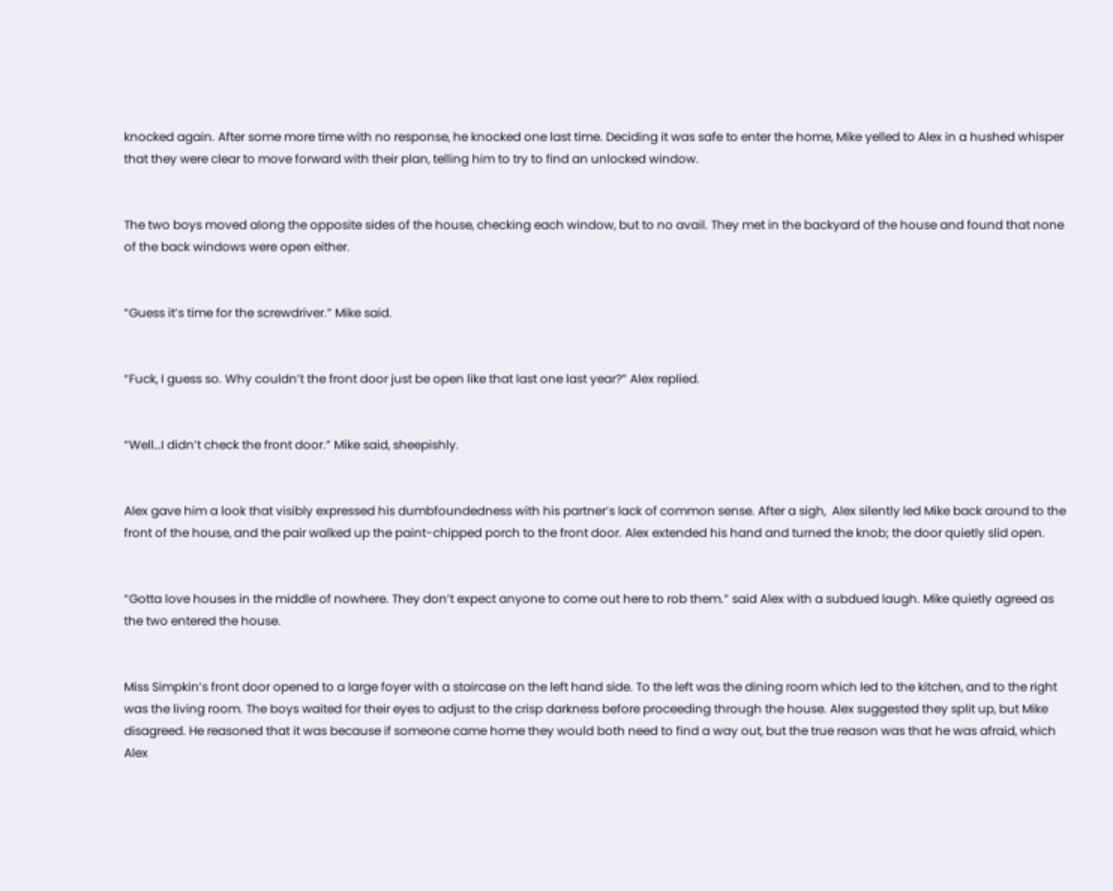knocked again. After some more time with no response, he knocked one last time. Deciding it was safe to enter the home, Mike yelled to Alex in a hushed whisper that they were clear to move forward with their plan, telling him to try to find an unlocked window.


The two boys moved along the opposite sides of the house, checking each window, but to no avail. They met in the backyard of the house and found that none of the back windows were open either.


“Guess it’s time for the screwdriver.” Mike said.


“Fuck, I guess so. Why couldn’t the front door just be open like that last one last year?” Alex replied.


“Well…I didn’t check the front door.” Mike said, sheepishly.


Alex gave him a look that visibly expressed his dumbfoundedness with his partner’s lack of common sense. After a sigh,  Alex silently led Mike back around to the front of the house, and the pair walked up the paint-chipped porch to the front door. Alex extended his hand and turned the knob; the door quietly slid open.


“Gotta love houses in the middle of nowhere. They don’t expect anyone to come out here to rob them.” said Alex with a subdued laugh. Mike quietly agreed as the two entered the house.


Miss Simpkin’s front door opened to a large foyer with a staircase on the left hand side. To the left was the dining room which led to the kitchen, and to the right was the living room. The boys waited for their eyes to adjust to the crisp darkness before proceeding through the house. Alex suggested they split up, but Mike disagreed. He reasoned that it was because if someone came home they would both need to find a way out, but the true reason was that he was afraid, which Alex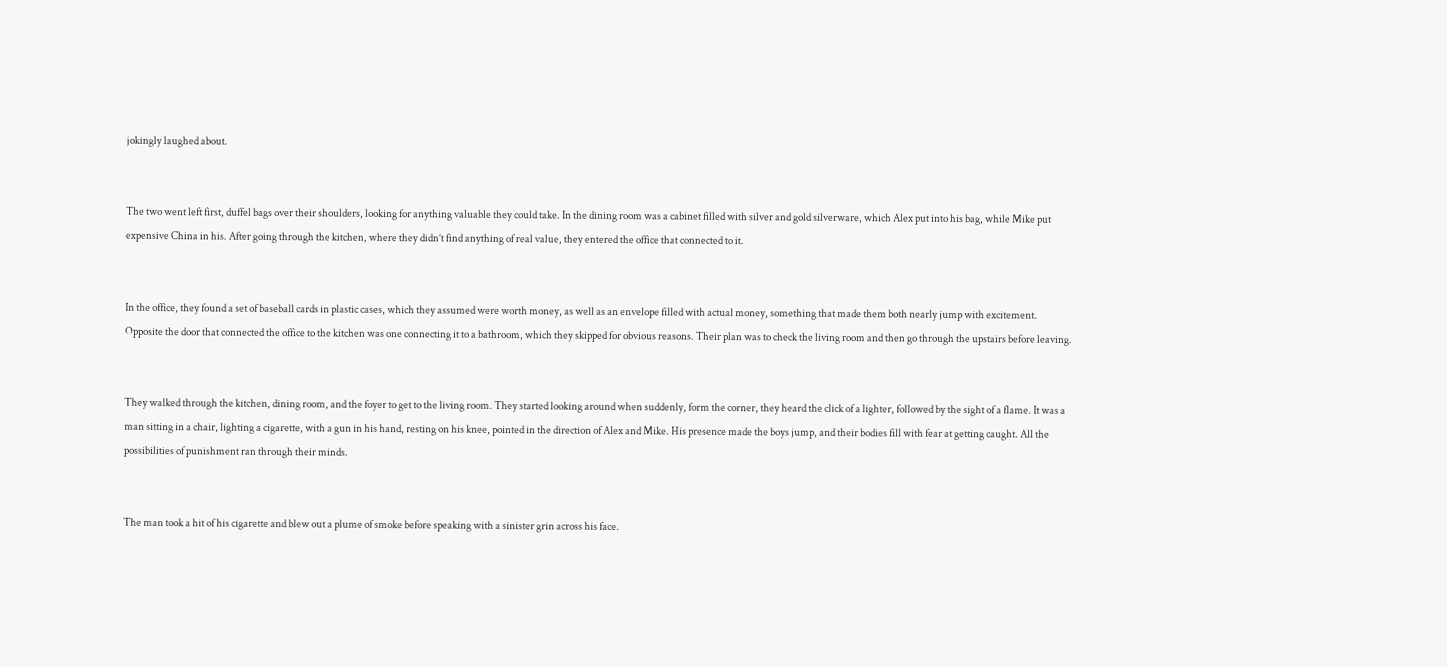jokingly laughed about.


The two went left first, duffel bags over their shoulders, looking for anything valuable they could take. In the dining room was a cabinet filled with silver and gold silverware, which Alex put into his bag, while Mike put expensive China in his. After going through the kitchen, where they didn’t find anything of real value, they entered the office that connected to it.


In the office, they found a set of baseball cards in plastic cases, which they assumed were worth money, as well as an envelope filled with actual money, something that made them both nearly jump with excitement. Opposite the door that connected the office to the kitchen was one connecting it to a bathroom, which they skipped for obvious reasons. Their plan was to check the living room and then go through the upstairs before leaving.


They walked through the kitchen, dining room, and the foyer to get to the living room. They started looking around when suddenly, form the corner, they heard the click of a lighter, followed by the sight of a flame. It was a man sitting in a chair, lighting a cigarette, with a gun in his hand, resting on his knee, pointed in the direction of Alex and Mike. His presence made the boys jump, and their bodies fill with fear at getting caught. All the possibilities of punishment ran through their minds.


The man took a hit of his cigarette and blew out a plume of smoke before speaking with a sinister grin across his face.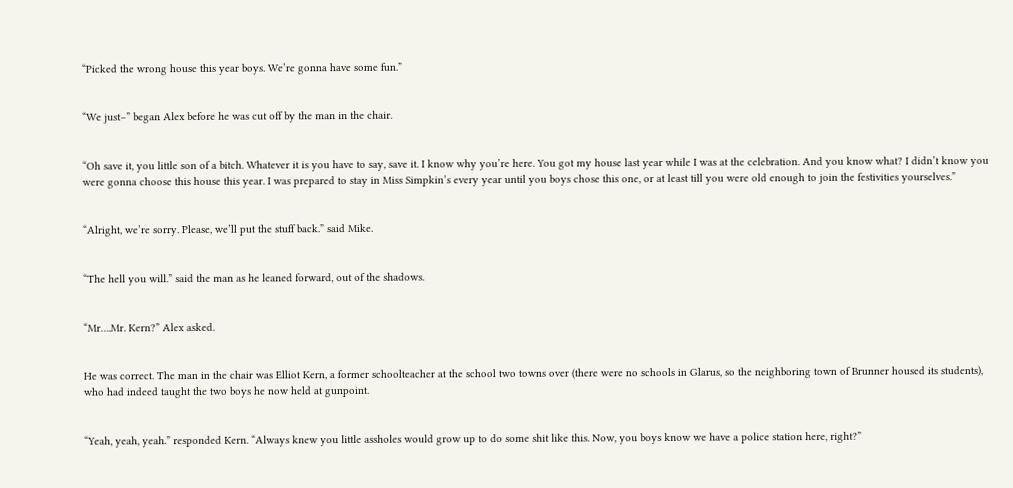“Picked the wrong house this year boys. We’re gonna have some fun.”


“We just–” began Alex before he was cut off by the man in the chair.


“Oh save it, you little son of a bitch. Whatever it is you have to say, save it. I know why you’re here. You got my house last year while I was at the celebration. And you know what? I didn’t know you were gonna choose this house this year. I was prepared to stay in Miss Simpkin’s every year until you boys chose this one, or at least till you were old enough to join the festivities yourselves.”


“Alright, we’re sorry. Please, we’ll put the stuff back.” said Mike.


“The hell you will.” said the man as he leaned forward, out of the shadows.


“Mr….Mr. Kern?” Alex asked.


He was correct. The man in the chair was Elliot Kern, a former schoolteacher at the school two towns over (there were no schools in Glarus, so the neighboring town of Brunner housed its students), who had indeed taught the two boys he now held at gunpoint.


“Yeah, yeah, yeah.” responded Kern. “Always knew you little assholes would grow up to do some shit like this. Now, you boys know we have a police station here, right?”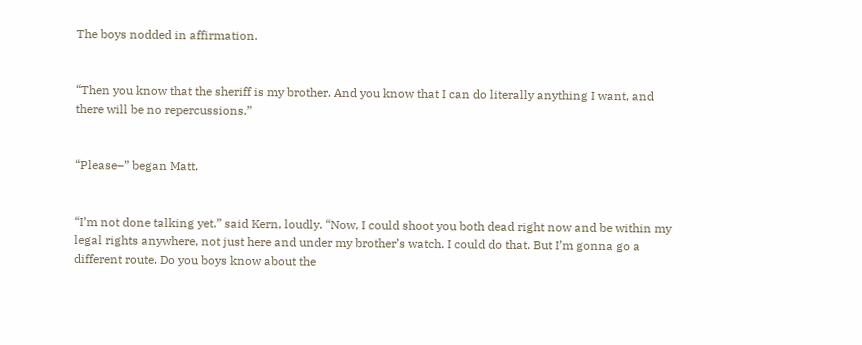The boys nodded in affirmation.


“Then you know that the sheriff is my brother. And you know that I can do literally anything I want, and there will be no repercussions.”


“Please–” began Matt.


“I’m not done talking yet.” said Kern, loudly. “Now, I could shoot you both dead right now and be within my legal rights anywhere, not just here and under my brother’s watch. I could do that. But I’m gonna go a different route. Do you boys know about the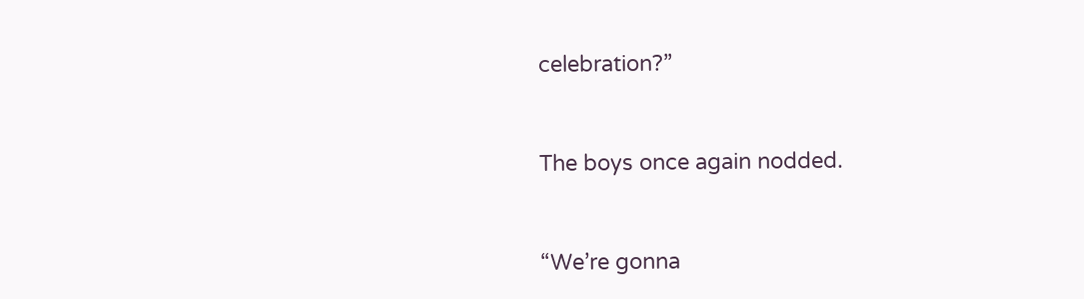celebration?”


The boys once again nodded.


“We’re gonna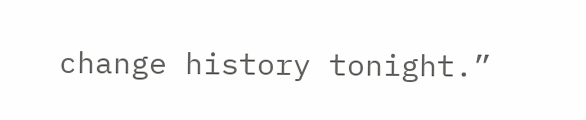change history tonight.”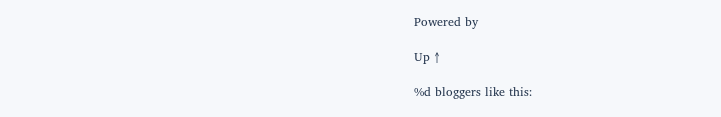Powered by

Up ↑

%d bloggers like this: